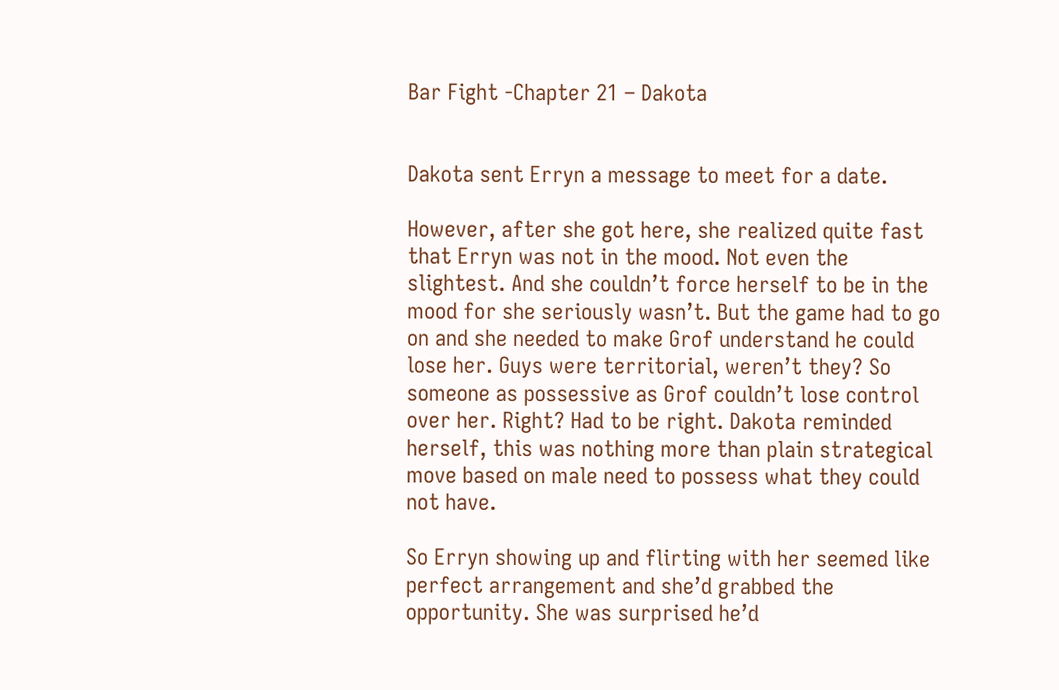Bar Fight -Chapter 21 – Dakota


Dakota sent Erryn a message to meet for a date.

However, after she got here, she realized quite fast that Erryn was not in the mood. Not even the slightest. And she couldn’t force herself to be in the mood for she seriously wasn’t. But the game had to go on and she needed to make Grof understand he could lose her. Guys were territorial, weren’t they? So someone as possessive as Grof couldn’t lose control over her. Right? Had to be right. Dakota reminded herself, this was nothing more than plain strategical move based on male need to possess what they could not have.

So Erryn showing up and flirting with her seemed like perfect arrangement and she’d grabbed the opportunity. She was surprised he’d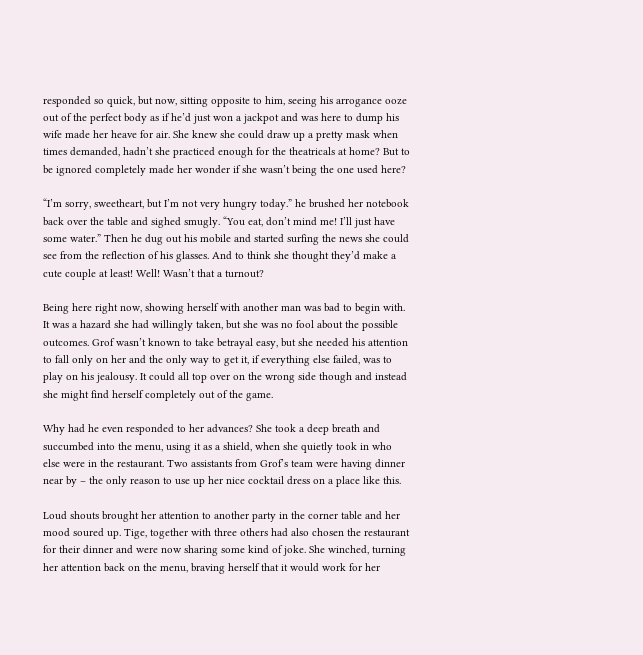responded so quick, but now, sitting opposite to him, seeing his arrogance ooze out of the perfect body as if he’d just won a jackpot and was here to dump his wife made her heave for air. She knew she could draw up a pretty mask when times demanded, hadn’t she practiced enough for the theatricals at home? But to be ignored completely made her wonder if she wasn’t being the one used here?

“I’m sorry, sweetheart, but I’m not very hungry today.” he brushed her notebook back over the table and sighed smugly. “You eat, don’t mind me! I’ll just have some water.” Then he dug out his mobile and started surfing the news she could see from the reflection of his glasses. And to think she thought they’d make a cute couple at least! Well! Wasn’t that a turnout?

Being here right now, showing herself with another man was bad to begin with. It was a hazard she had willingly taken, but she was no fool about the possible outcomes. Grof wasn’t known to take betrayal easy, but she needed his attention to fall only on her and the only way to get it, if everything else failed, was to play on his jealousy. It could all top over on the wrong side though and instead she might find herself completely out of the game.

Why had he even responded to her advances? She took a deep breath and succumbed into the menu, using it as a shield, when she quietly took in who else were in the restaurant. Two assistants from Grof’s team were having dinner near by – the only reason to use up her nice cocktail dress on a place like this.

Loud shouts brought her attention to another party in the corner table and her mood soured up. Tige, together with three others had also chosen the restaurant for their dinner and were now sharing some kind of joke. She winched, turning her attention back on the menu, braving herself that it would work for her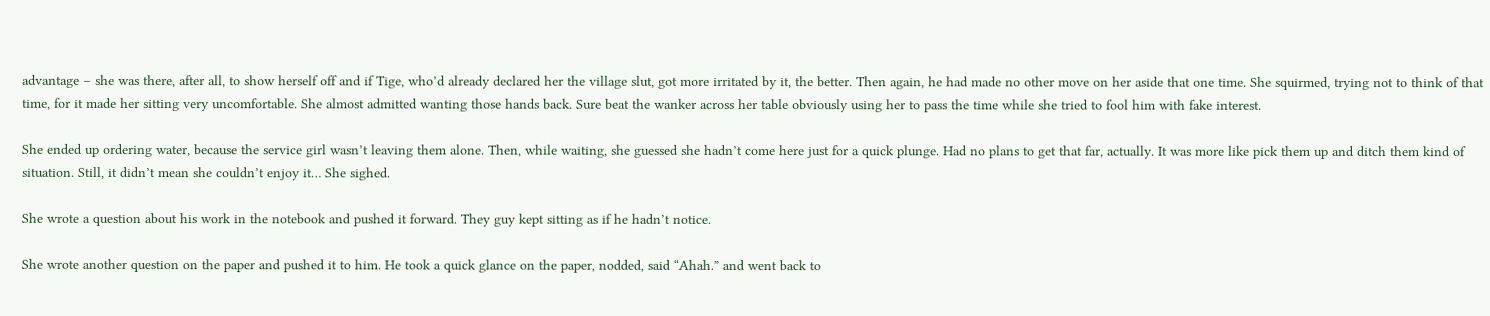advantage – she was there, after all, to show herself off and if Tige, who’d already declared her the village slut, got more irritated by it, the better. Then again, he had made no other move on her aside that one time. She squirmed, trying not to think of that time, for it made her sitting very uncomfortable. She almost admitted wanting those hands back. Sure beat the wanker across her table obviously using her to pass the time while she tried to fool him with fake interest.

She ended up ordering water, because the service girl wasn’t leaving them alone. Then, while waiting, she guessed she hadn’t come here just for a quick plunge. Had no plans to get that far, actually. It was more like pick them up and ditch them kind of situation. Still, it didn’t mean she couldn’t enjoy it… She sighed.

She wrote a question about his work in the notebook and pushed it forward. They guy kept sitting as if he hadn’t notice.

She wrote another question on the paper and pushed it to him. He took a quick glance on the paper, nodded, said “Ahah.” and went back to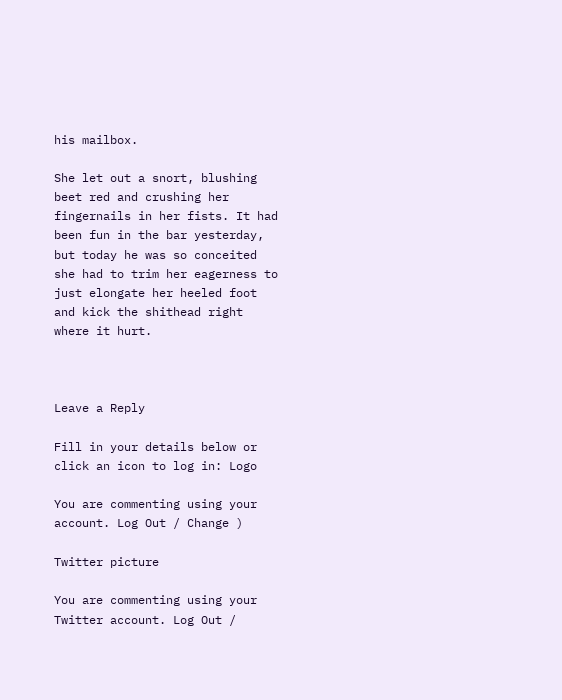his mailbox.

She let out a snort, blushing beet red and crushing her fingernails in her fists. It had been fun in the bar yesterday, but today he was so conceited she had to trim her eagerness to just elongate her heeled foot and kick the shithead right where it hurt.



Leave a Reply

Fill in your details below or click an icon to log in: Logo

You are commenting using your account. Log Out / Change )

Twitter picture

You are commenting using your Twitter account. Log Out /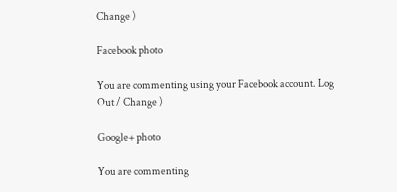Change )

Facebook photo

You are commenting using your Facebook account. Log Out / Change )

Google+ photo

You are commenting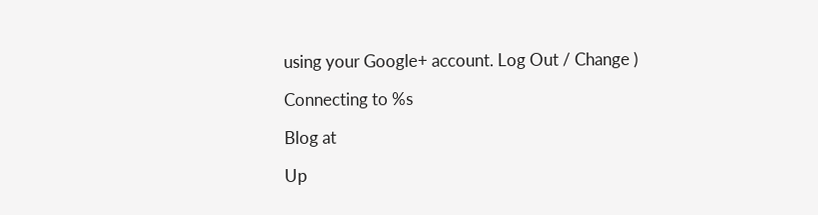using your Google+ account. Log Out / Change )

Connecting to %s

Blog at

Up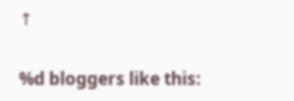↑

%d bloggers like this: